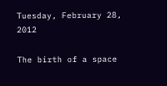Tuesday, February 28, 2012

The birth of a space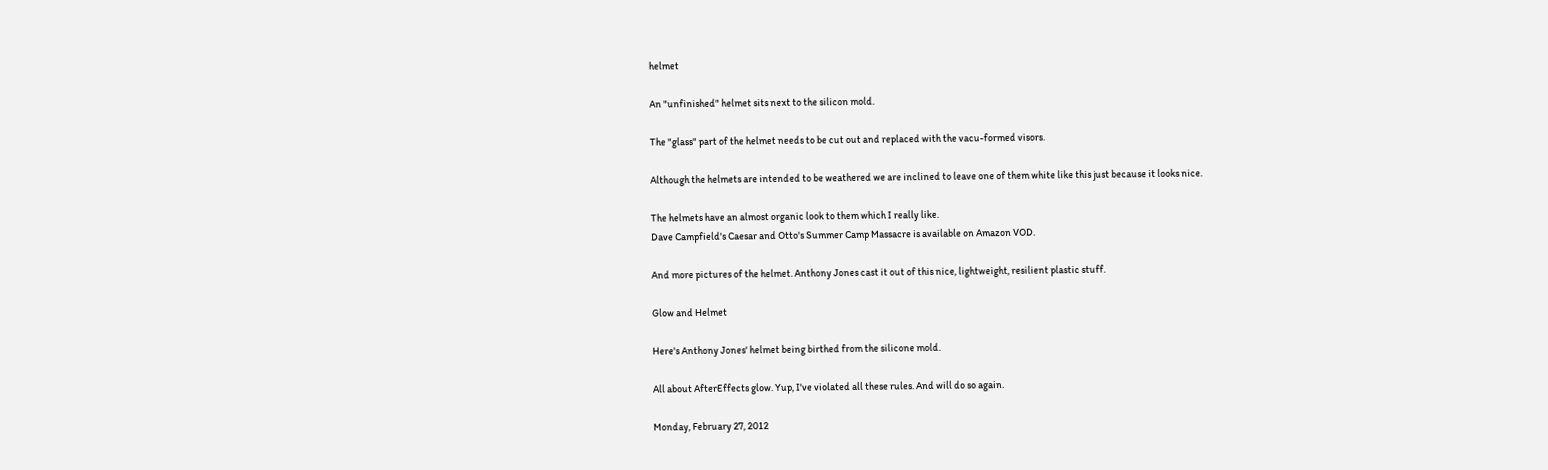helmet

An "unfinished" helmet sits next to the silicon mold.

The "glass" part of the helmet needs to be cut out and replaced with the vacu-formed visors.

Although the helmets are intended to be weathered we are inclined to leave one of them white like this just because it looks nice.

The helmets have an almost organic look to them which I really like.
Dave Campfield's Caesar and Otto's Summer Camp Massacre is available on Amazon VOD.

And more pictures of the helmet. Anthony Jones cast it out of this nice, lightweight, resilient plastic stuff.

Glow and Helmet

Here's Anthony Jones' helmet being birthed from the silicone mold.

All about AfterEffects glow. Yup, I've violated all these rules. And will do so again.

Monday, February 27, 2012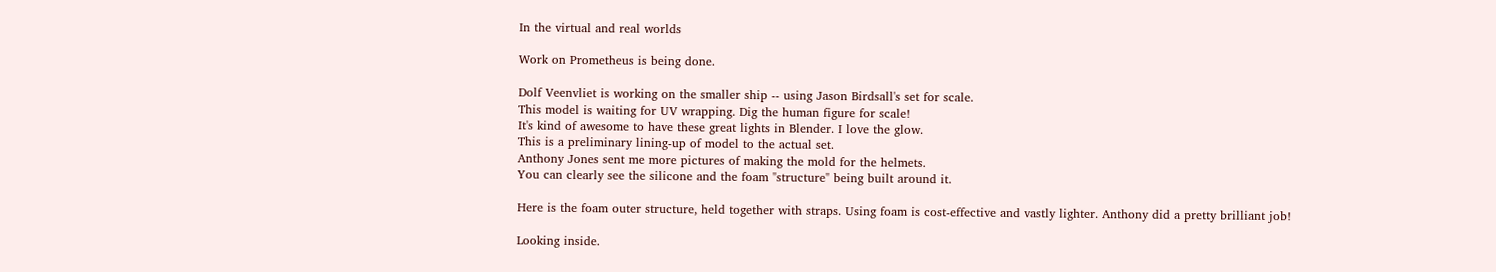In the virtual and real worlds

Work on Prometheus is being done.

Dolf Veenvliet is working on the smaller ship -- using Jason Birdsall's set for scale.
This model is waiting for UV wrapping. Dig the human figure for scale!
It's kind of awesome to have these great lights in Blender. I love the glow.
This is a preliminary lining-up of model to the actual set.
Anthony Jones sent me more pictures of making the mold for the helmets.
You can clearly see the silicone and the foam "structure" being built around it.

Here is the foam outer structure, held together with straps. Using foam is cost-effective and vastly lighter. Anthony did a pretty brilliant job!

Looking inside.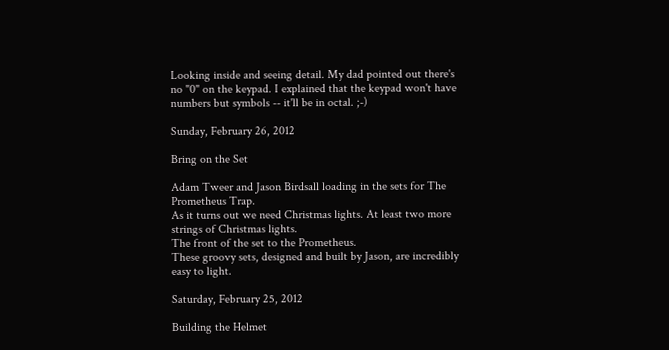Looking inside and seeing detail. My dad pointed out there's no "0" on the keypad. I explained that the keypad won't have numbers but symbols -- it'll be in octal. ;-)

Sunday, February 26, 2012

Bring on the Set

Adam Tweer and Jason Birdsall loading in the sets for The Prometheus Trap.
As it turns out we need Christmas lights. At least two more strings of Christmas lights.
The front of the set to the Prometheus.
These groovy sets, designed and built by Jason, are incredibly easy to light.

Saturday, February 25, 2012

Building the Helmet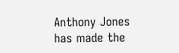Anthony Jones has made the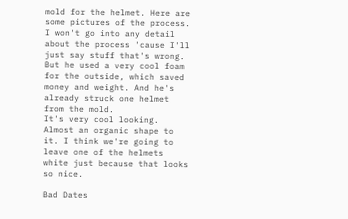mold for the helmet. Here are some pictures of the process. I won't go into any detail about the process 'cause I'll just say stuff that's wrong.
But he used a very cool foam for the outside, which saved money and weight. And he's already struck one helmet from the mold.
It's very cool looking. Almost an organic shape to it. I think we're going to leave one of the helmets white just because that looks so nice.

Bad Dates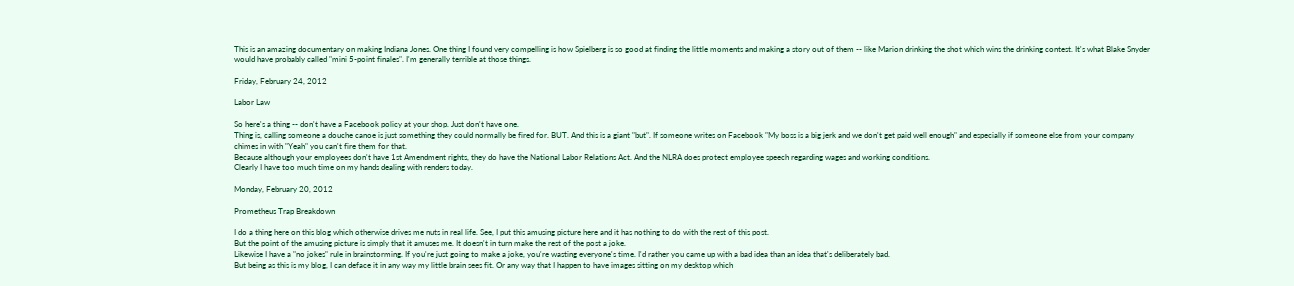This is an amazing documentary on making Indiana Jones. One thing I found very compelling is how Spielberg is so good at finding the little moments and making a story out of them -- like Marion drinking the shot which wins the drinking contest. It's what Blake Snyder would have probably called "mini 5-point finales". I'm generally terrible at those things.

Friday, February 24, 2012

Labor Law

So here's a thing -- don't have a Facebook policy at your shop. Just don't have one.
Thing is, calling someone a douche canoe is just something they could normally be fired for. BUT. And this is a giant "but". If someone writes on Facebook "My boss is a big jerk and we don't get paid well enough" and especially if someone else from your company chimes in with "Yeah" you can't fire them for that.
Because although your employees don't have 1st Amendment rights, they do have the National Labor Relations Act. And the NLRA does protect employee speech regarding wages and working conditions.
Clearly I have too much time on my hands dealing with renders today.

Monday, February 20, 2012

Prometheus Trap Breakdown

I do a thing here on this blog which otherwise drives me nuts in real life. See, I put this amusing picture here and it has nothing to do with the rest of this post.
But the point of the amusing picture is simply that it amuses me. It doesn't in turn make the rest of the post a joke.
Likewise I have a "no jokes" rule in brainstorming. If you're just going to make a joke, you're wasting everyone's time. I'd rather you came up with a bad idea than an idea that's deliberately bad.
But being as this is my blog, I can deface it in any way my little brain sees fit. Or any way that I happen to have images sitting on my desktop which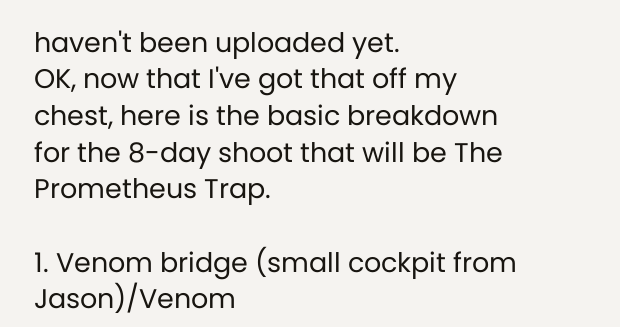haven't been uploaded yet.
OK, now that I've got that off my chest, here is the basic breakdown for the 8-day shoot that will be The Prometheus Trap.

1. Venom bridge (small cockpit from Jason)/Venom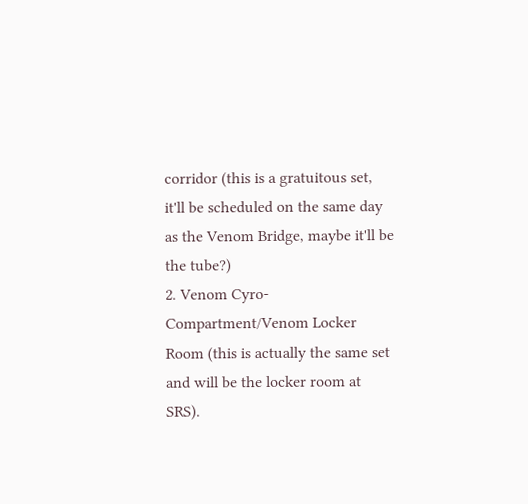corridor (this is a gratuitous set, it'll be scheduled on the same day as the Venom Bridge, maybe it'll be the tube?)
2. Venom Cyro-Compartment/Venom Locker Room (this is actually the same set and will be the locker room at SRS).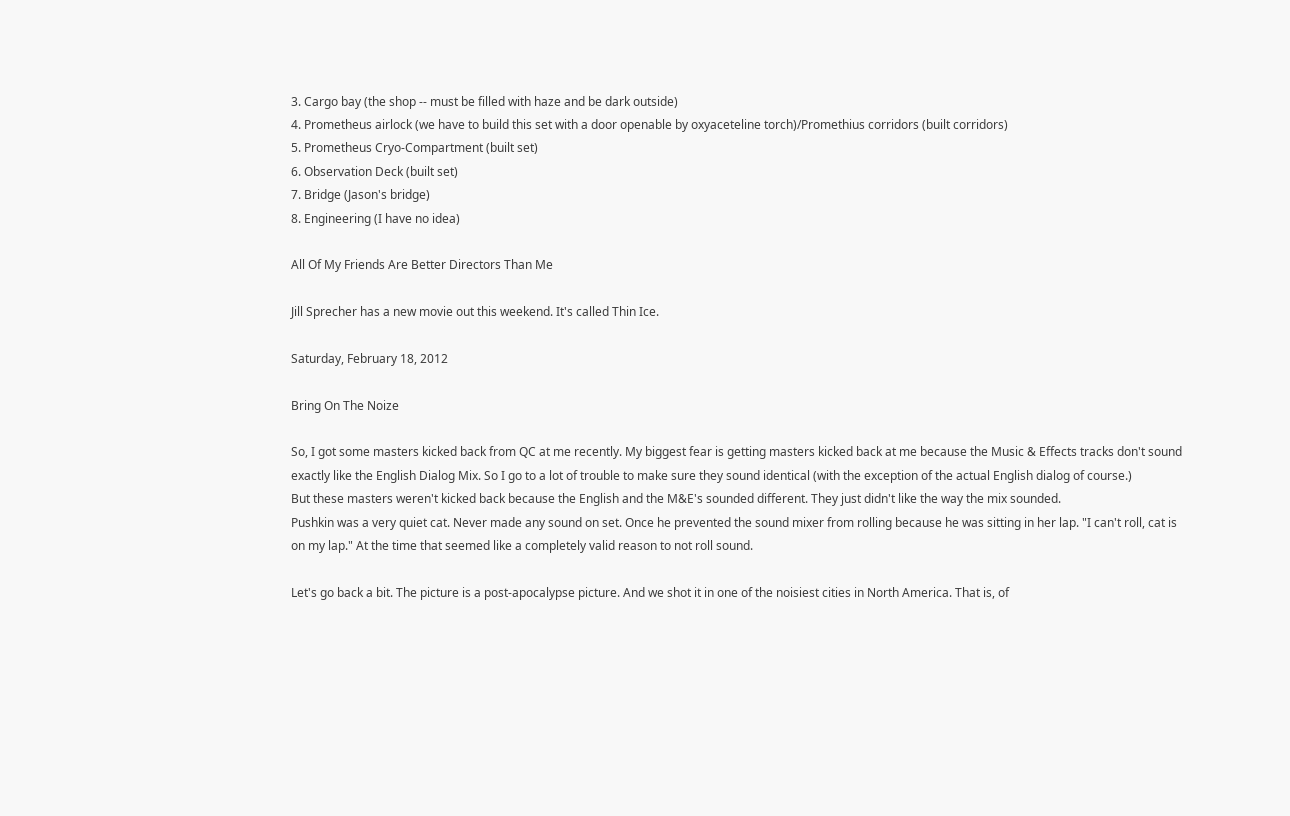3. Cargo bay (the shop -- must be filled with haze and be dark outside)
4. Prometheus airlock (we have to build this set with a door openable by oxyaceteline torch)/Promethius corridors (built corridors)
5. Prometheus Cryo-Compartment (built set)
6. Observation Deck (built set)
7. Bridge (Jason's bridge)
8. Engineering (I have no idea)

All Of My Friends Are Better Directors Than Me

Jill Sprecher has a new movie out this weekend. It's called Thin Ice.

Saturday, February 18, 2012

Bring On The Noize

So, I got some masters kicked back from QC at me recently. My biggest fear is getting masters kicked back at me because the Music & Effects tracks don't sound exactly like the English Dialog Mix. So I go to a lot of trouble to make sure they sound identical (with the exception of the actual English dialog of course.)
But these masters weren't kicked back because the English and the M&E's sounded different. They just didn't like the way the mix sounded.
Pushkin was a very quiet cat. Never made any sound on set. Once he prevented the sound mixer from rolling because he was sitting in her lap. "I can't roll, cat is on my lap." At the time that seemed like a completely valid reason to not roll sound.

Let's go back a bit. The picture is a post-apocalypse picture. And we shot it in one of the noisiest cities in North America. That is, of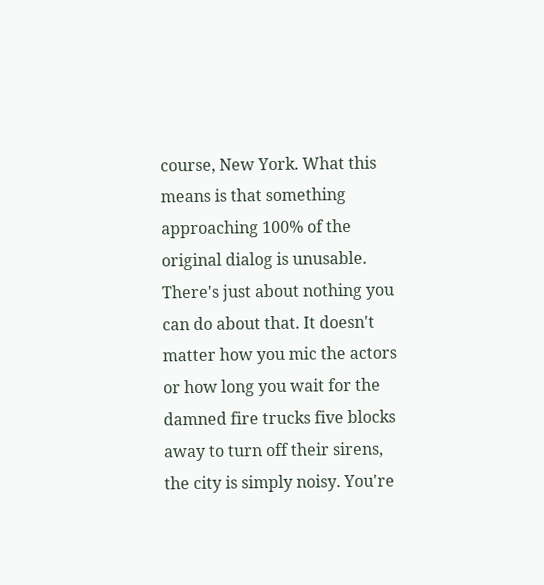course, New York. What this means is that something approaching 100% of the original dialog is unusable. There's just about nothing you can do about that. It doesn't matter how you mic the actors or how long you wait for the damned fire trucks five blocks away to turn off their sirens, the city is simply noisy. You're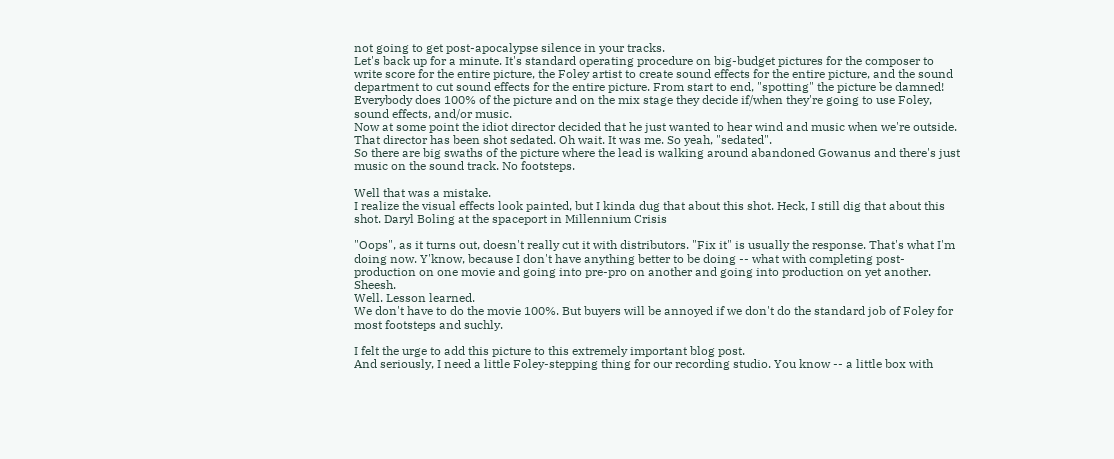not going to get post-apocalypse silence in your tracks.
Let's back up for a minute. It's standard operating procedure on big-budget pictures for the composer to write score for the entire picture, the Foley artist to create sound effects for the entire picture, and the sound department to cut sound effects for the entire picture. From start to end, "spotting" the picture be damned! Everybody does 100% of the picture and on the mix stage they decide if/when they're going to use Foley, sound effects, and/or music.
Now at some point the idiot director decided that he just wanted to hear wind and music when we're outside. That director has been shot sedated. Oh wait. It was me. So yeah, "sedated".
So there are big swaths of the picture where the lead is walking around abandoned Gowanus and there's just music on the sound track. No footsteps.

Well that was a mistake.
I realize the visual effects look painted, but I kinda dug that about this shot. Heck, I still dig that about this shot. Daryl Boling at the spaceport in Millennium Crisis

"Oops", as it turns out, doesn't really cut it with distributors. "Fix it" is usually the response. That's what I'm doing now. Y'know, because I don't have anything better to be doing -- what with completing post-production on one movie and going into pre-pro on another and going into production on yet another. Sheesh.
Well. Lesson learned.
We don't have to do the movie 100%. But buyers will be annoyed if we don't do the standard job of Foley for most footsteps and suchly.

I felt the urge to add this picture to this extremely important blog post.
And seriously, I need a little Foley-stepping thing for our recording studio. You know -- a little box with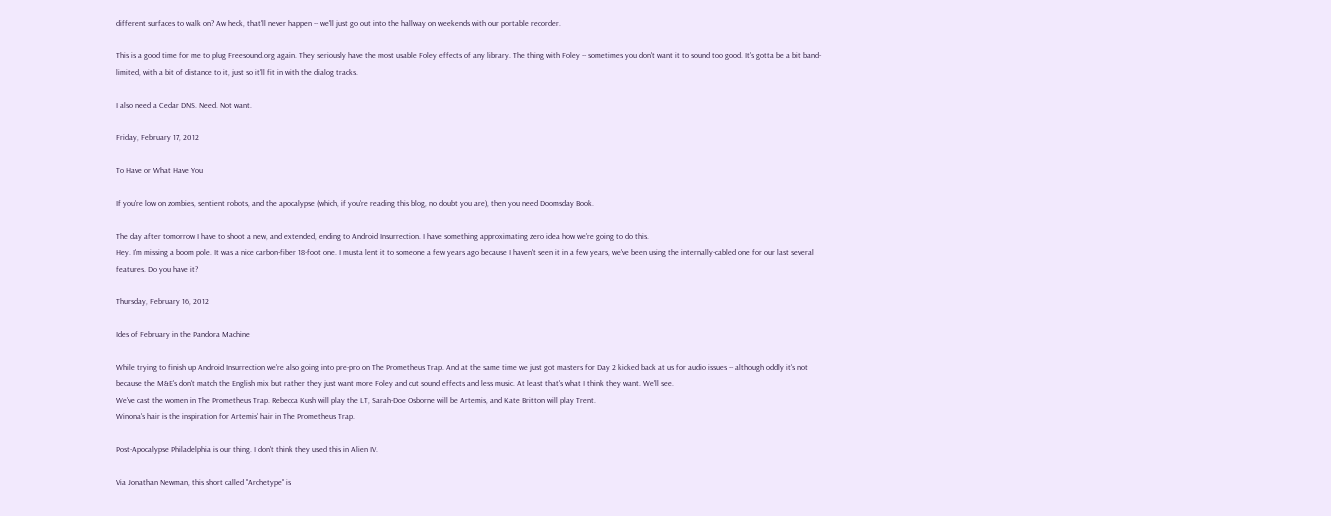different surfaces to walk on? Aw heck, that'll never happen -- we'll just go out into the hallway on weekends with our portable recorder.

This is a good time for me to plug Freesound.org again. They seriously have the most usable Foley effects of any library. The thing with Foley -- sometimes you don't want it to sound too good. It's gotta be a bit band-limited, with a bit of distance to it, just so it'll fit in with the dialog tracks.

I also need a Cedar DNS. Need. Not want.

Friday, February 17, 2012

To Have or What Have You

If you're low on zombies, sentient robots, and the apocalypse (which, if you're reading this blog, no doubt you are), then you need Doomsday Book.

The day after tomorrow I have to shoot a new, and extended, ending to Android Insurrection. I have something approximating zero idea how we're going to do this.
Hey. I'm missing a boom pole. It was a nice carbon-fiber 18-foot one. I musta lent it to someone a few years ago because I haven't seen it in a few years, we've been using the internally-cabled one for our last several features. Do you have it?

Thursday, February 16, 2012

Ides of February in the Pandora Machine

While trying to finish up Android Insurrection we're also going into pre-pro on The Prometheus Trap. And at the same time we just got masters for Day 2 kicked back at us for audio issues -- although oddly it's not because the M&E's don't match the English mix but rather they just want more Foley and cut sound effects and less music. At least that's what I think they want. We'll see.
We've cast the women in The Prometheus Trap. Rebecca Kush will play the LT, Sarah-Doe Osborne will be Artemis, and Kate Britton will play Trent.
Winona's hair is the inspiration for Artemis' hair in The Prometheus Trap.

Post-Apocalypse Philadelphia is our thing. I don't think they used this in Alien IV.

Via Jonathan Newman, this short called "Archetype" is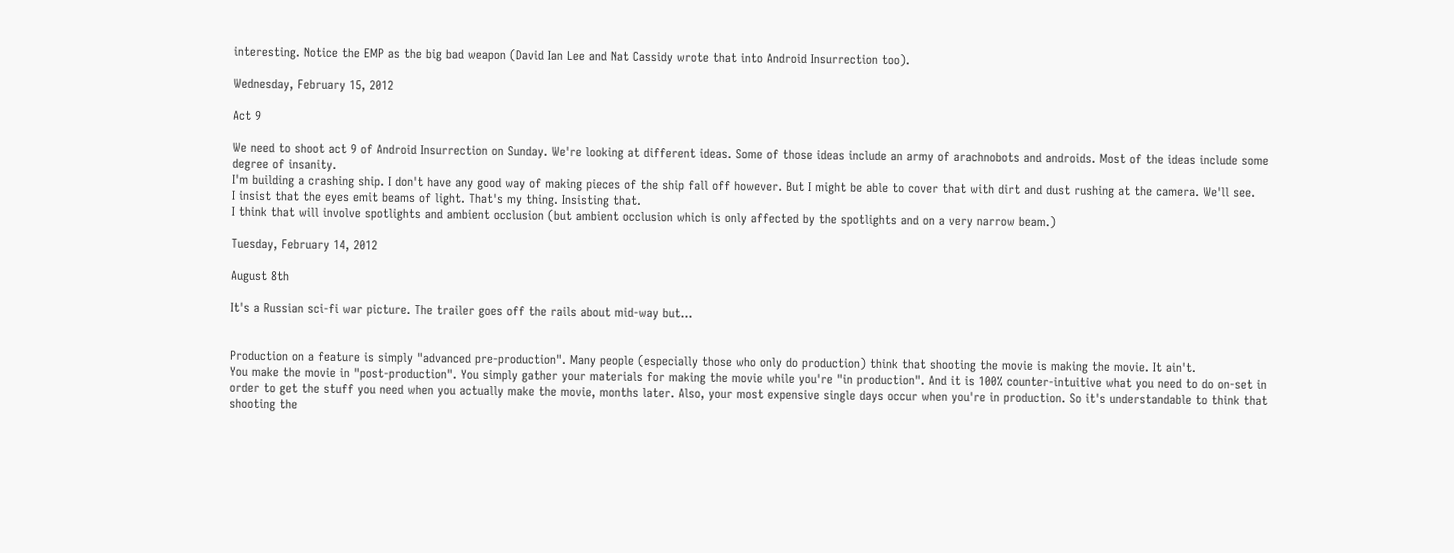interesting. Notice the EMP as the big bad weapon (David Ian Lee and Nat Cassidy wrote that into Android Insurrection too).

Wednesday, February 15, 2012

Act 9

We need to shoot act 9 of Android Insurrection on Sunday. We're looking at different ideas. Some of those ideas include an army of arachnobots and androids. Most of the ideas include some degree of insanity.
I'm building a crashing ship. I don't have any good way of making pieces of the ship fall off however. But I might be able to cover that with dirt and dust rushing at the camera. We'll see.
I insist that the eyes emit beams of light. That's my thing. Insisting that.
I think that will involve spotlights and ambient occlusion (but ambient occlusion which is only affected by the spotlights and on a very narrow beam.)

Tuesday, February 14, 2012

August 8th

It's a Russian sci-fi war picture. The trailer goes off the rails about mid-way but...


Production on a feature is simply "advanced pre-production". Many people (especially those who only do production) think that shooting the movie is making the movie. It ain't.
You make the movie in "post-production". You simply gather your materials for making the movie while you're "in production". And it is 100% counter-intuitive what you need to do on-set in order to get the stuff you need when you actually make the movie, months later. Also, your most expensive single days occur when you're in production. So it's understandable to think that shooting the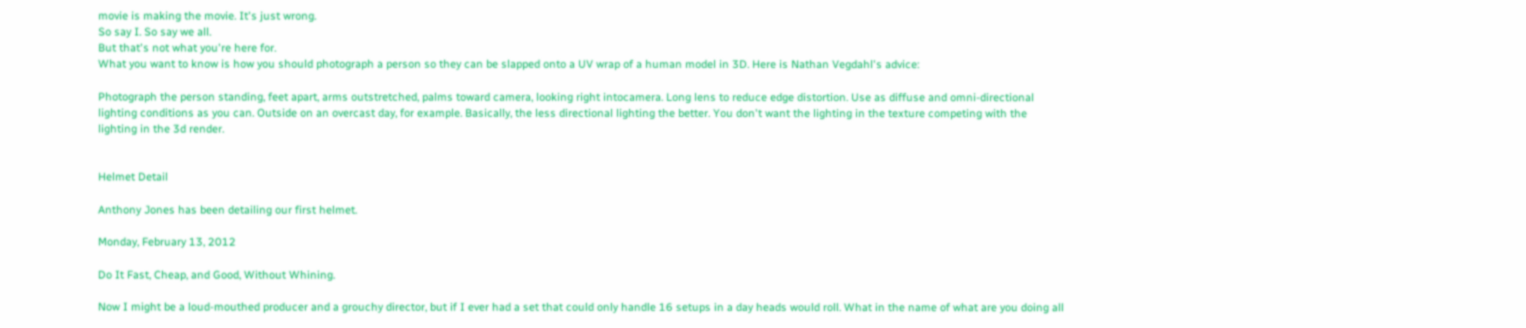movie is making the movie. It's just wrong.
So say I. So say we all.
But that's not what you're here for.
What you want to know is how you should photograph a person so they can be slapped onto a UV wrap of a human model in 3D. Here is Nathan Vegdahl's advice:

Photograph the person standing, feet apart, arms outstretched, palms toward camera, looking right intocamera. Long lens to reduce edge distortion. Use as diffuse and omni-directional lighting conditions as you can. Outside on an overcast day, for example. Basically, the less directional lighting the better. You don't want the lighting in the texture competing with the lighting in the 3d render.


Helmet Detail

Anthony Jones has been detailing our first helmet.

Monday, February 13, 2012

Do It Fast, Cheap, and Good, Without Whining.

Now I might be a loud-mouthed producer and a grouchy director, but if I ever had a set that could only handle 16 setups in a day heads would roll. What in the name of what are you doing all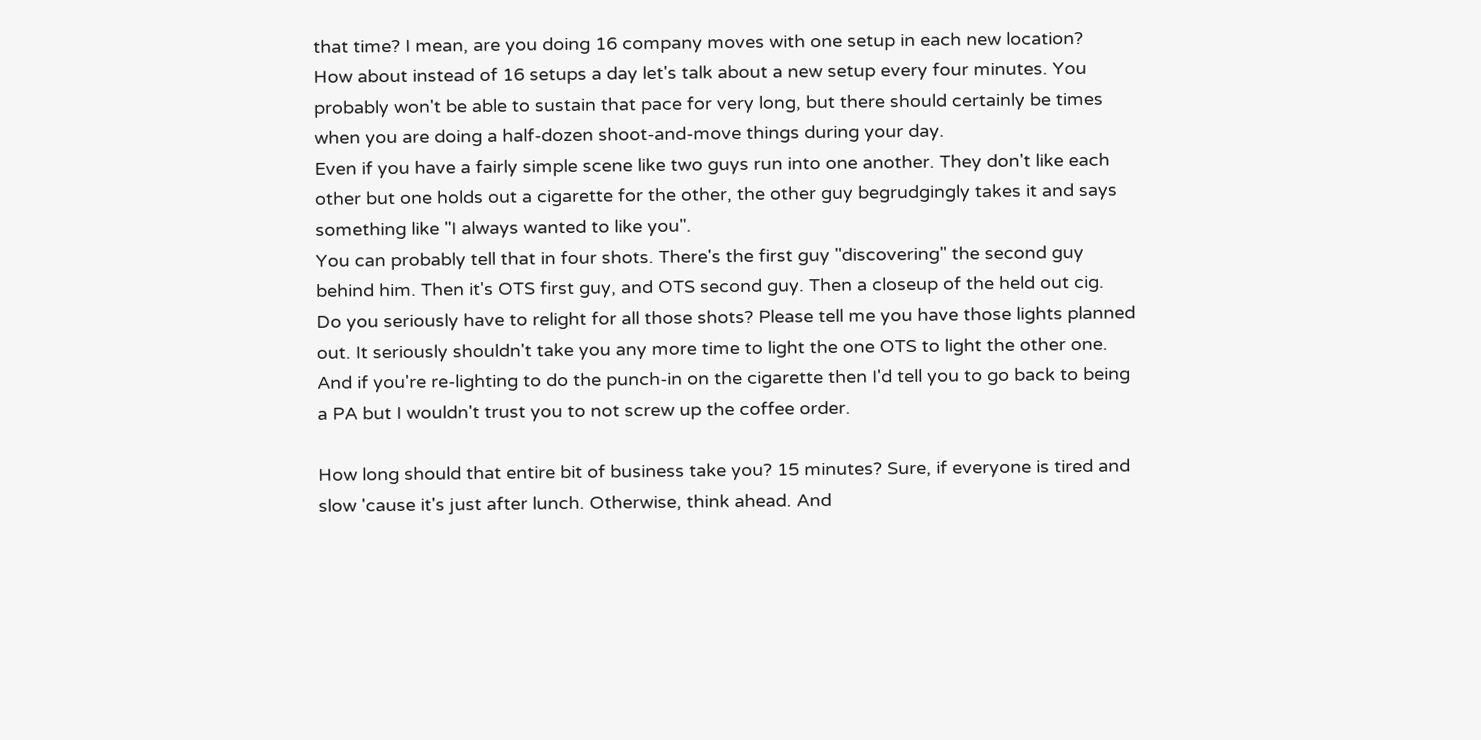that time? I mean, are you doing 16 company moves with one setup in each new location?
How about instead of 16 setups a day let's talk about a new setup every four minutes. You probably won't be able to sustain that pace for very long, but there should certainly be times when you are doing a half-dozen shoot-and-move things during your day.
Even if you have a fairly simple scene like two guys run into one another. They don't like each other but one holds out a cigarette for the other, the other guy begrudgingly takes it and says something like "I always wanted to like you".
You can probably tell that in four shots. There's the first guy "discovering" the second guy behind him. Then it's OTS first guy, and OTS second guy. Then a closeup of the held out cig.  Do you seriously have to relight for all those shots? Please tell me you have those lights planned out. It seriously shouldn't take you any more time to light the one OTS to light the other one. And if you're re-lighting to do the punch-in on the cigarette then I'd tell you to go back to being a PA but I wouldn't trust you to not screw up the coffee order.

How long should that entire bit of business take you? 15 minutes? Sure, if everyone is tired and slow 'cause it's just after lunch. Otherwise, think ahead. And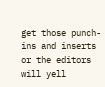get those punch-ins and inserts or the editors will yell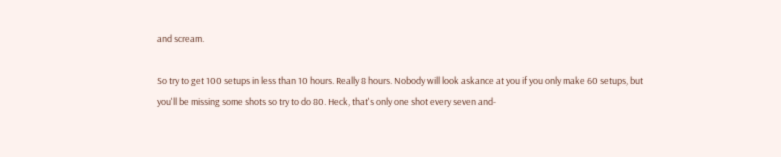and scream.

So try to get 100 setups in less than 10 hours. Really 8 hours. Nobody will look askance at you if you only make 60 setups, but you'll be missing some shots so try to do 80. Heck, that's only one shot every seven and-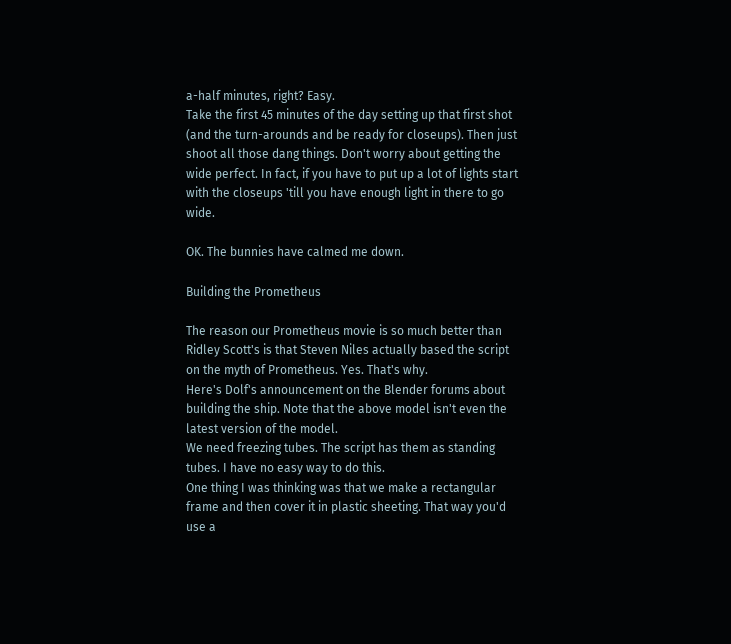a-half minutes, right? Easy.
Take the first 45 minutes of the day setting up that first shot (and the turn-arounds and be ready for closeups). Then just shoot all those dang things. Don't worry about getting the wide perfect. In fact, if you have to put up a lot of lights start with the closeups 'till you have enough light in there to go wide.

OK. The bunnies have calmed me down.

Building the Prometheus

The reason our Prometheus movie is so much better than Ridley Scott's is that Steven Niles actually based the script on the myth of Prometheus. Yes. That's why.
Here's Dolf's announcement on the Blender forums about building the ship. Note that the above model isn't even the latest version of the model.
We need freezing tubes. The script has them as standing tubes. I have no easy way to do this.
One thing I was thinking was that we make a rectangular frame and then cover it in plastic sheeting. That way you'd use a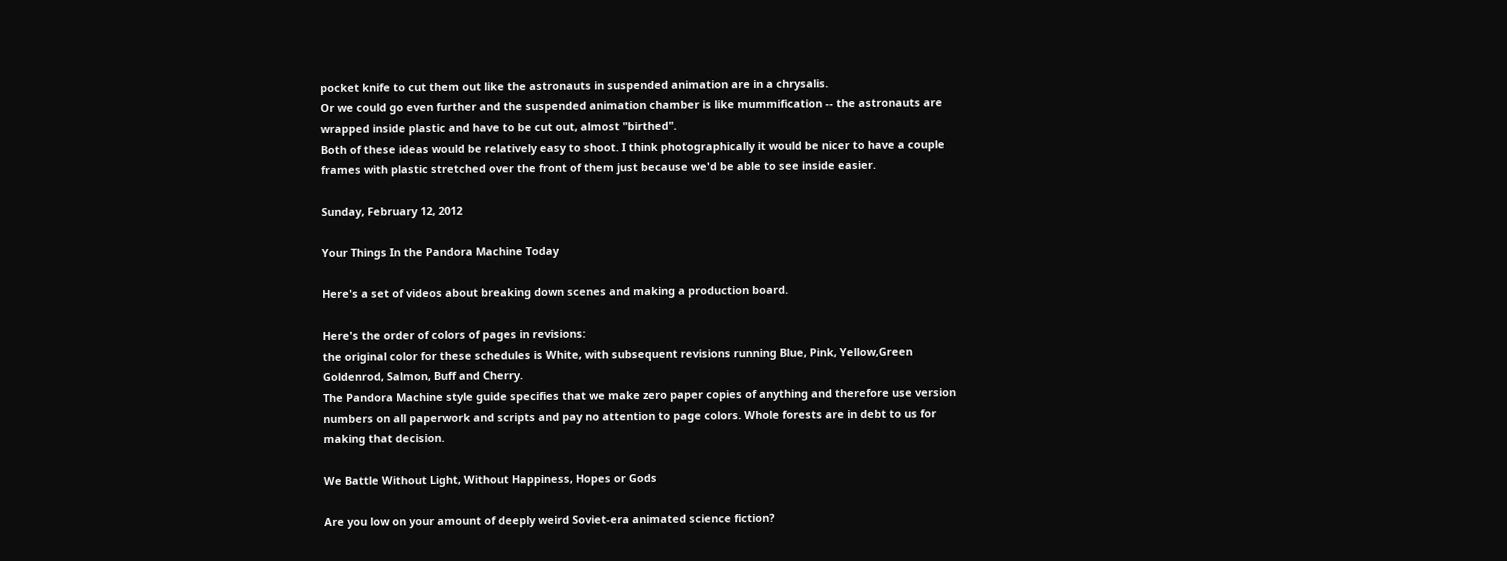pocket knife to cut them out like the astronauts in suspended animation are in a chrysalis.
Or we could go even further and the suspended animation chamber is like mummification -- the astronauts are wrapped inside plastic and have to be cut out, almost "birthed".
Both of these ideas would be relatively easy to shoot. I think photographically it would be nicer to have a couple frames with plastic stretched over the front of them just because we'd be able to see inside easier.

Sunday, February 12, 2012

Your Things In the Pandora Machine Today

Here's a set of videos about breaking down scenes and making a production board.

Here's the order of colors of pages in revisions:
the original color for these schedules is White, with subsequent revisions running Blue, Pink, Yellow,Green Goldenrod, Salmon, Buff and Cherry.
The Pandora Machine style guide specifies that we make zero paper copies of anything and therefore use version numbers on all paperwork and scripts and pay no attention to page colors. Whole forests are in debt to us for making that decision.

We Battle Without Light, Without Happiness, Hopes or Gods

Are you low on your amount of deeply weird Soviet-era animated science fiction?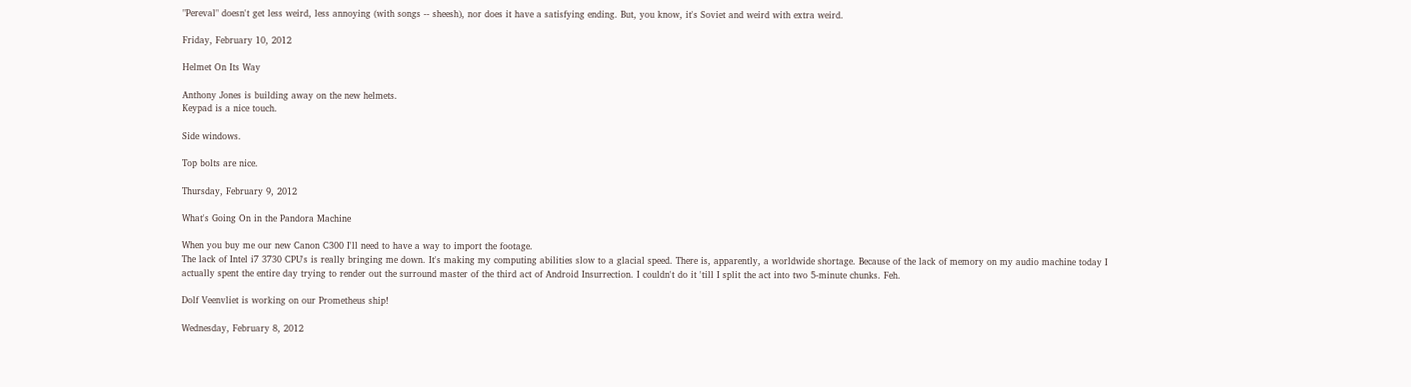"Pereval" doesn't get less weird, less annoying (with songs -- sheesh), nor does it have a satisfying ending. But, you know, it's Soviet and weird with extra weird.

Friday, February 10, 2012

Helmet On Its Way

Anthony Jones is building away on the new helmets.
Keypad is a nice touch.

Side windows.

Top bolts are nice.

Thursday, February 9, 2012

What's Going On in the Pandora Machine

When you buy me our new Canon C300 I'll need to have a way to import the footage.
The lack of Intel i7 3730 CPU's is really bringing me down. It's making my computing abilities slow to a glacial speed. There is, apparently, a worldwide shortage. Because of the lack of memory on my audio machine today I actually spent the entire day trying to render out the surround master of the third act of Android Insurrection. I couldn't do it 'till I split the act into two 5-minute chunks. Feh.

Dolf Veenvliet is working on our Prometheus ship!

Wednesday, February 8, 2012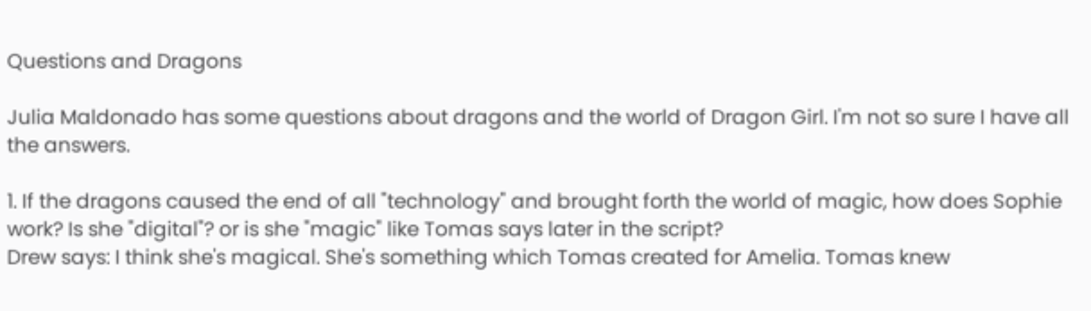Questions and Dragons

Julia Maldonado has some questions about dragons and the world of Dragon Girl. I'm not so sure I have all the answers.

1. If the dragons caused the end of all "technology" and brought forth the world of magic, how does Sophie work? Is she "digital"? or is she "magic" like Tomas says later in the script?
Drew says: I think she's magical. She's something which Tomas created for Amelia. Tomas knew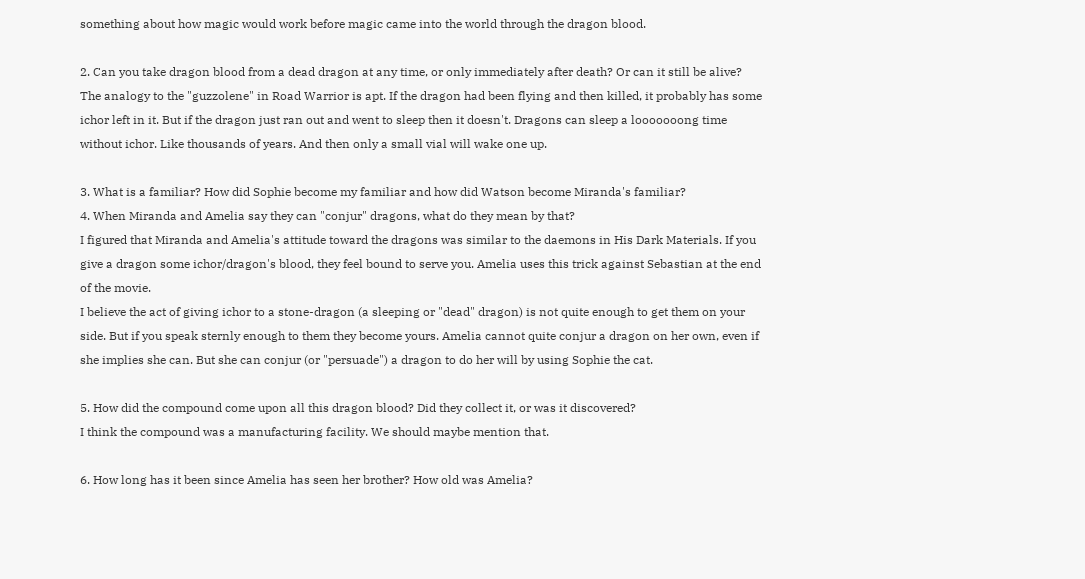something about how magic would work before magic came into the world through the dragon blood.

2. Can you take dragon blood from a dead dragon at any time, or only immediately after death? Or can it still be alive?
The analogy to the "guzzolene" in Road Warrior is apt. If the dragon had been flying and then killed, it probably has some ichor left in it. But if the dragon just ran out and went to sleep then it doesn't. Dragons can sleep a looooooong time without ichor. Like thousands of years. And then only a small vial will wake one up.

3. What is a familiar? How did Sophie become my familiar and how did Watson become Miranda's familiar?
4. When Miranda and Amelia say they can "conjur" dragons, what do they mean by that?
I figured that Miranda and Amelia's attitude toward the dragons was similar to the daemons in His Dark Materials. If you give a dragon some ichor/dragon's blood, they feel bound to serve you. Amelia uses this trick against Sebastian at the end of the movie.
I believe the act of giving ichor to a stone-dragon (a sleeping or "dead" dragon) is not quite enough to get them on your side. But if you speak sternly enough to them they become yours. Amelia cannot quite conjur a dragon on her own, even if she implies she can. But she can conjur (or "persuade") a dragon to do her will by using Sophie the cat.

5. How did the compound come upon all this dragon blood? Did they collect it, or was it discovered?
I think the compound was a manufacturing facility. We should maybe mention that.

6. How long has it been since Amelia has seen her brother? How old was Amelia?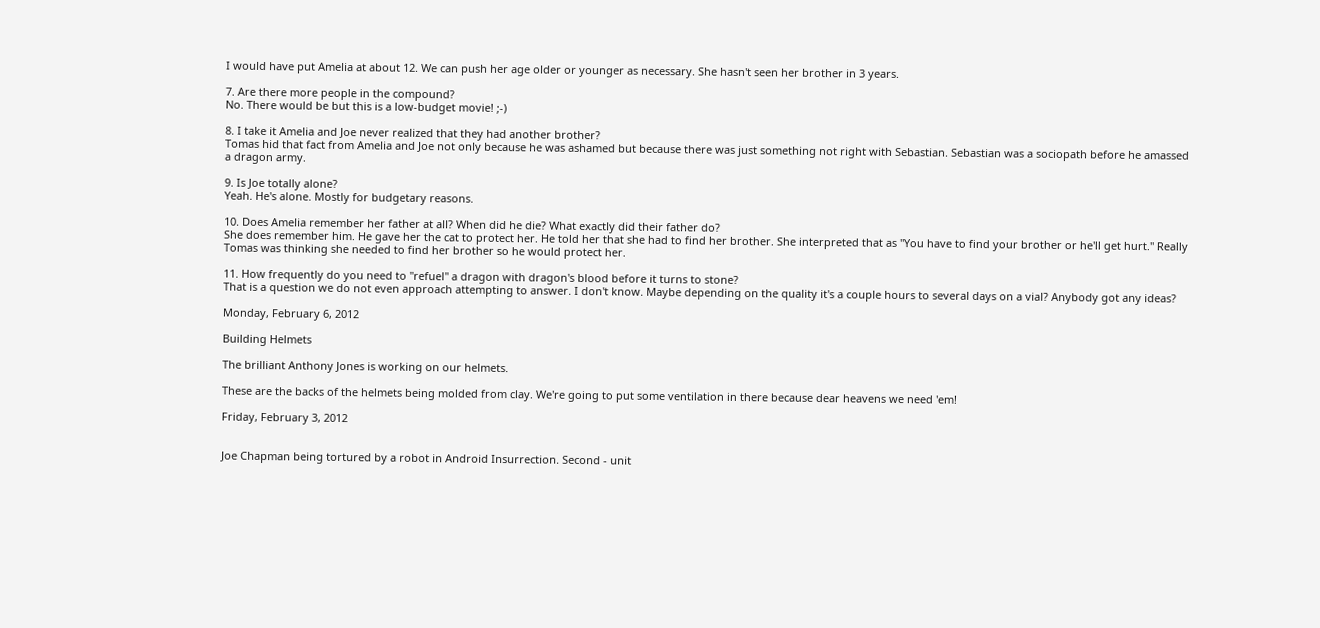I would have put Amelia at about 12. We can push her age older or younger as necessary. She hasn't seen her brother in 3 years.

7. Are there more people in the compound?
No. There would be but this is a low-budget movie! ;-)

8. I take it Amelia and Joe never realized that they had another brother?
Tomas hid that fact from Amelia and Joe not only because he was ashamed but because there was just something not right with Sebastian. Sebastian was a sociopath before he amassed a dragon army.

9. Is Joe totally alone?
Yeah. He's alone. Mostly for budgetary reasons.

10. Does Amelia remember her father at all? When did he die? What exactly did their father do?
She does remember him. He gave her the cat to protect her. He told her that she had to find her brother. She interpreted that as "You have to find your brother or he'll get hurt." Really Tomas was thinking she needed to find her brother so he would protect her.

11. How frequently do you need to "refuel" a dragon with dragon's blood before it turns to stone?
That is a question we do not even approach attempting to answer. I don't know. Maybe depending on the quality it's a couple hours to several days on a vial? Anybody got any ideas?

Monday, February 6, 2012

Building Helmets

The brilliant Anthony Jones is working on our helmets.

These are the backs of the helmets being molded from clay. We're going to put some ventilation in there because dear heavens we need 'em!

Friday, February 3, 2012


Joe Chapman being tortured by a robot in Android Insurrection. Second - unit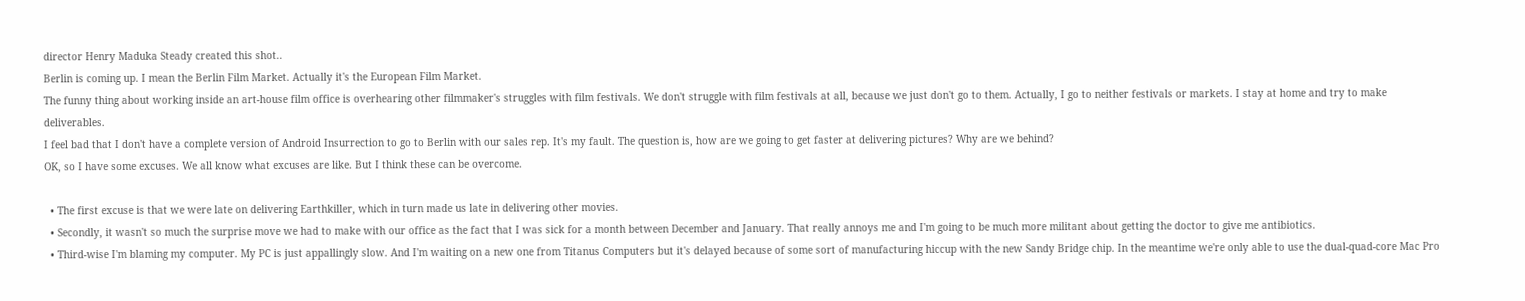director Henry Maduka Steady created this shot..
Berlin is coming up. I mean the Berlin Film Market. Actually it's the European Film Market.
The funny thing about working inside an art-house film office is overhearing other filmmaker's struggles with film festivals. We don't struggle with film festivals at all, because we just don't go to them. Actually, I go to neither festivals or markets. I stay at home and try to make deliverables.
I feel bad that I don't have a complete version of Android Insurrection to go to Berlin with our sales rep. It's my fault. The question is, how are we going to get faster at delivering pictures? Why are we behind?
OK, so I have some excuses. We all know what excuses are like. But I think these can be overcome.

  • The first excuse is that we were late on delivering Earthkiller, which in turn made us late in delivering other movies.
  • Secondly, it wasn't so much the surprise move we had to make with our office as the fact that I was sick for a month between December and January. That really annoys me and I'm going to be much more militant about getting the doctor to give me antibiotics.
  • Third-wise I'm blaming my computer. My PC is just appallingly slow. And I'm waiting on a new one from Titanus Computers but it's delayed because of some sort of manufacturing hiccup with the new Sandy Bridge chip. In the meantime we're only able to use the dual-quad-core Mac Pro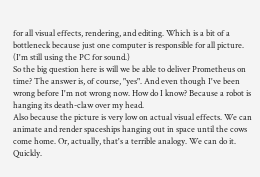for all visual effects, rendering, and editing. Which is a bit of a bottleneck because just one computer is responsible for all picture. (I'm still using the PC for sound.)
So the big question here is will we be able to deliver Prometheus on time? The answer is, of course, "yes". And even though I've been wrong before I'm not wrong now. How do I know? Because a robot is hanging its death-claw over my head.
Also because the picture is very low on actual visual effects. We can animate and render spaceships hanging out in space until the cows come home. Or, actually, that's a terrible analogy. We can do it. Quickly.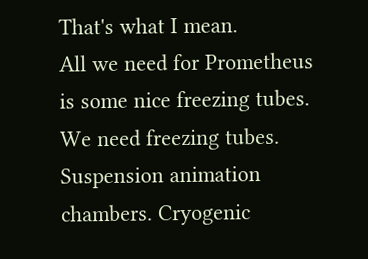That's what I mean.
All we need for Prometheus is some nice freezing tubes. We need freezing tubes. Suspension animation chambers. Cryogenic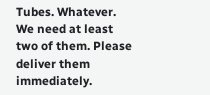Tubes. Whatever. We need at least two of them. Please deliver them immediately.